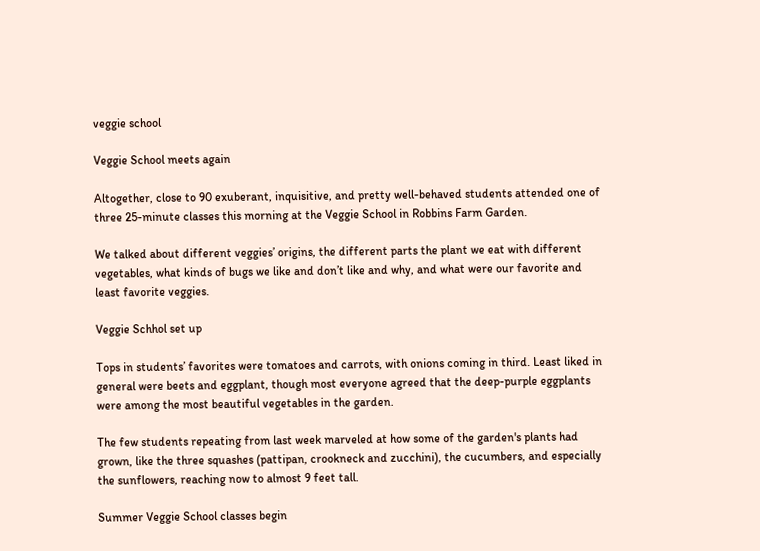veggie school

Veggie School meets again

Altogether, close to 90 exuberant, inquisitive, and pretty well-behaved students attended one of three 25-minute classes this morning at the Veggie School in Robbins Farm Garden.

We talked about different veggies’ origins, the different parts the plant we eat with different vegetables, what kinds of bugs we like and don’t like and why, and what were our favorite and least favorite veggies.

Veggie Schhol set up

Tops in students’ favorites were tomatoes and carrots, with onions coming in third. Least liked in general were beets and eggplant, though most everyone agreed that the deep-purple eggplants were among the most beautiful vegetables in the garden.

The few students repeating from last week marveled at how some of the garden's plants had grown, like the three squashes (pattipan, crookneck and zucchini), the cucumbers, and especially the sunflowers, reaching now to almost 9 feet tall.

Summer Veggie School classes begin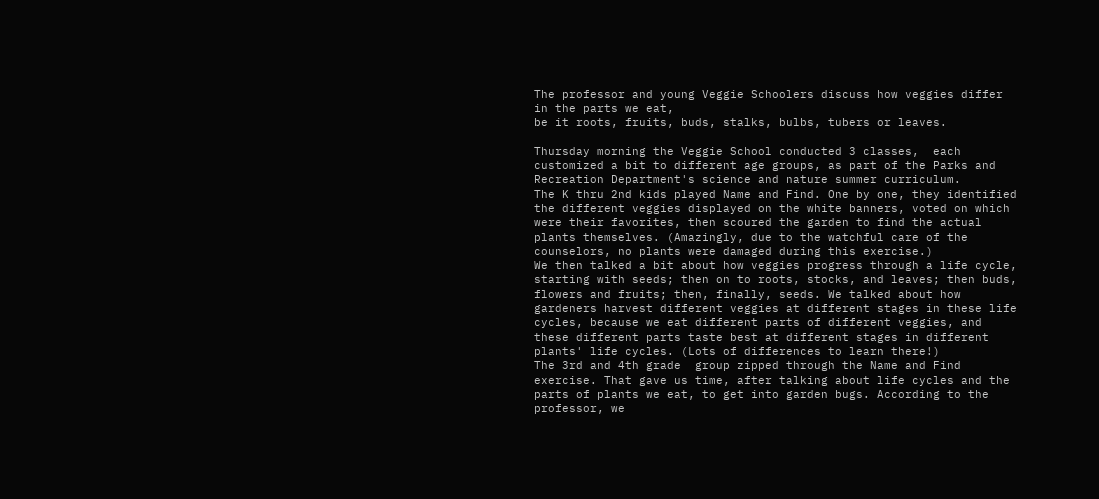The professor and young Veggie Schoolers discuss how veggies differ in the parts we eat,
be it roots, fruits, buds, stalks, bulbs, tubers or leaves.

Thursday morning the Veggie School conducted 3 classes,  each customized a bit to different age groups, as part of the Parks and Recreation Department's science and nature summer curriculum.
The K thru 2nd kids played Name and Find. One by one, they identified the different veggies displayed on the white banners, voted on which were their favorites, then scoured the garden to find the actual plants themselves. (Amazingly, due to the watchful care of the counselors, no plants were damaged during this exercise.)
We then talked a bit about how veggies progress through a life cycle, starting with seeds; then on to roots, stocks, and leaves; then buds, flowers and fruits; then, finally, seeds. We talked about how gardeners harvest different veggies at different stages in these life cycles, because we eat different parts of different veggies, and these different parts taste best at different stages in different plants' life cycles. (Lots of differences to learn there!)
The 3rd and 4th grade  group zipped through the Name and Find exercise. That gave us time, after talking about life cycles and the parts of plants we eat, to get into garden bugs. According to the professor, we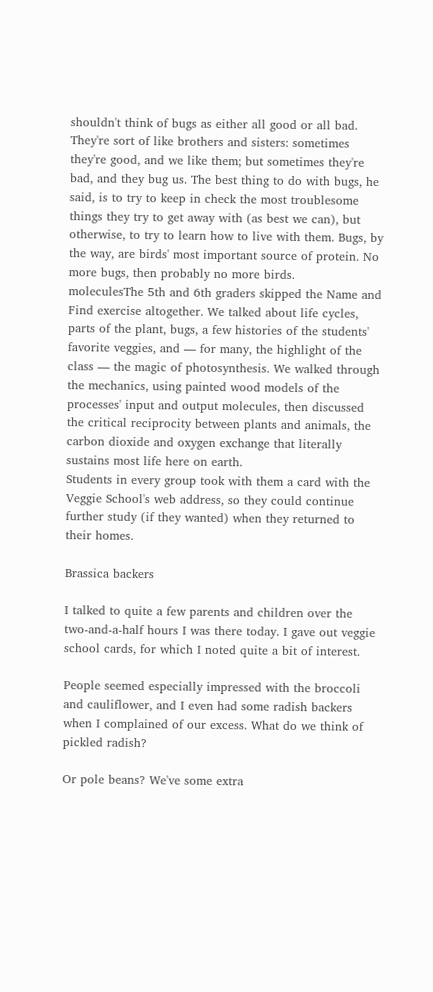shouldn't think of bugs as either all good or all bad. They're sort of like brothers and sisters: sometimes they're good, and we like them; but sometimes they're bad, and they bug us. The best thing to do with bugs, he said, is to try to keep in check the most troublesome things they try to get away with (as best we can), but otherwise, to try to learn how to live with them. Bugs, by the way, are birds' most important source of protein. No more bugs, then probably no more birds.
moleculesThe 5th and 6th graders skipped the Name and Find exercise altogether. We talked about life cycles, parts of the plant, bugs, a few histories of the students' favorite veggies, and — for many, the highlight of the class — the magic of photosynthesis. We walked through the mechanics, using painted wood models of the processes' input and output molecules, then discussed the critical reciprocity between plants and animals, the carbon dioxide and oxygen exchange that literally sustains most life here on earth.
Students in every group took with them a card with the Veggie School's web address, so they could continue further study (if they wanted) when they returned to their homes.

Brassica backers

I talked to quite a few parents and children over the two-and-a-half hours I was there today. I gave out veggie school cards, for which I noted quite a bit of interest.

People seemed especially impressed with the broccoli and cauliflower, and I even had some radish backers when I complained of our excess. What do we think of pickled radish?

Or pole beans? We've some extra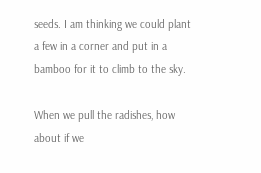seeds. I am thinking we could plant a few in a corner and put in a bamboo for it to climb to the sky.

When we pull the radishes, how about if we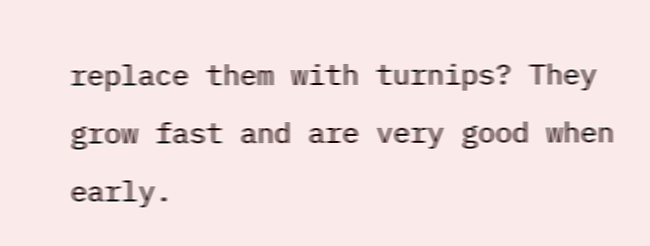replace them with turnips? They grow fast and are very good when early.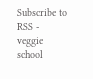Subscribe to RSS - veggie school